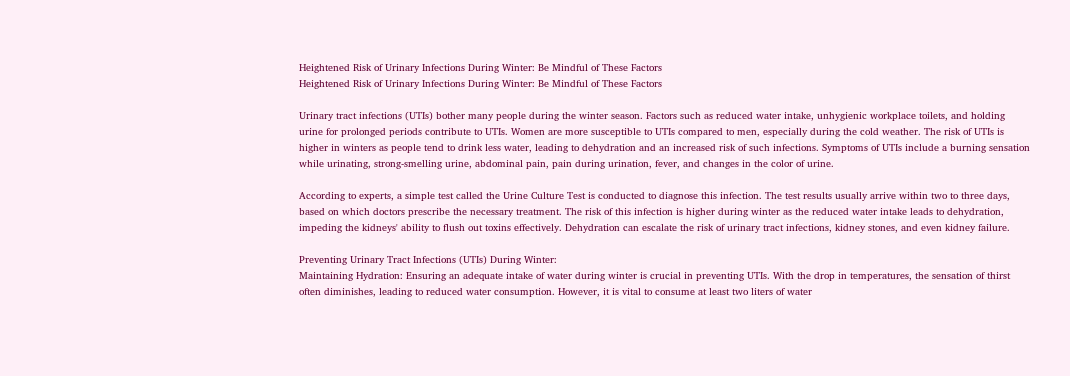Heightened Risk of Urinary Infections During Winter: Be Mindful of These Factors
Heightened Risk of Urinary Infections During Winter: Be Mindful of These Factors

Urinary tract infections (UTIs) bother many people during the winter season. Factors such as reduced water intake, unhygienic workplace toilets, and holding urine for prolonged periods contribute to UTIs. Women are more susceptible to UTIs compared to men, especially during the cold weather. The risk of UTIs is higher in winters as people tend to drink less water, leading to dehydration and an increased risk of such infections. Symptoms of UTIs include a burning sensation while urinating, strong-smelling urine, abdominal pain, pain during urination, fever, and changes in the color of urine.

According to experts, a simple test called the Urine Culture Test is conducted to diagnose this infection. The test results usually arrive within two to three days, based on which doctors prescribe the necessary treatment. The risk of this infection is higher during winter as the reduced water intake leads to dehydration, impeding the kidneys' ability to flush out toxins effectively. Dehydration can escalate the risk of urinary tract infections, kidney stones, and even kidney failure.

Preventing Urinary Tract Infections (UTIs) During Winter:
Maintaining Hydration: Ensuring an adequate intake of water during winter is crucial in preventing UTIs. With the drop in temperatures, the sensation of thirst often diminishes, leading to reduced water consumption. However, it is vital to consume at least two liters of water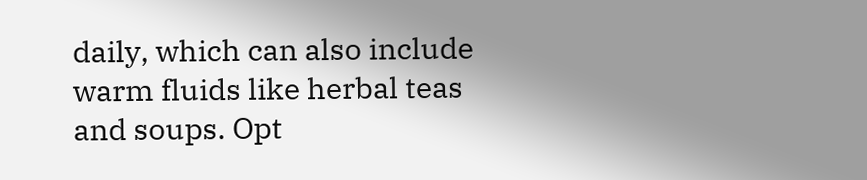daily, which can also include warm fluids like herbal teas and soups. Opt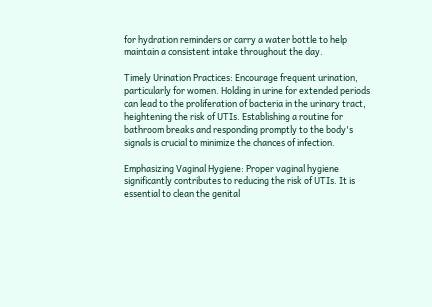for hydration reminders or carry a water bottle to help maintain a consistent intake throughout the day.

Timely Urination Practices: Encourage frequent urination, particularly for women. Holding in urine for extended periods can lead to the proliferation of bacteria in the urinary tract, heightening the risk of UTIs. Establishing a routine for bathroom breaks and responding promptly to the body's signals is crucial to minimize the chances of infection.

Emphasizing Vaginal Hygiene: Proper vaginal hygiene significantly contributes to reducing the risk of UTIs. It is essential to clean the genital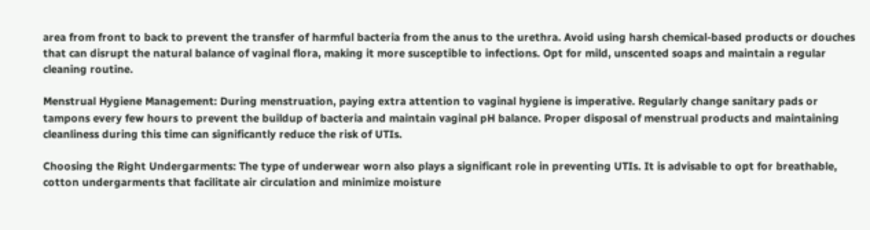area from front to back to prevent the transfer of harmful bacteria from the anus to the urethra. Avoid using harsh chemical-based products or douches that can disrupt the natural balance of vaginal flora, making it more susceptible to infections. Opt for mild, unscented soaps and maintain a regular cleaning routine.

Menstrual Hygiene Management: During menstruation, paying extra attention to vaginal hygiene is imperative. Regularly change sanitary pads or tampons every few hours to prevent the buildup of bacteria and maintain vaginal pH balance. Proper disposal of menstrual products and maintaining cleanliness during this time can significantly reduce the risk of UTIs.

Choosing the Right Undergarments: The type of underwear worn also plays a significant role in preventing UTIs. It is advisable to opt for breathable, cotton undergarments that facilitate air circulation and minimize moisture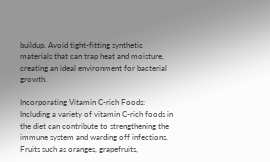buildup. Avoid tight-fitting synthetic materials that can trap heat and moisture, creating an ideal environment for bacterial growth.

Incorporating Vitamin C-rich Foods: Including a variety of vitamin C-rich foods in the diet can contribute to strengthening the immune system and warding off infections. Fruits such as oranges, grapefruits,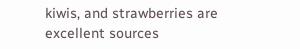kiwis, and strawberries are excellent sources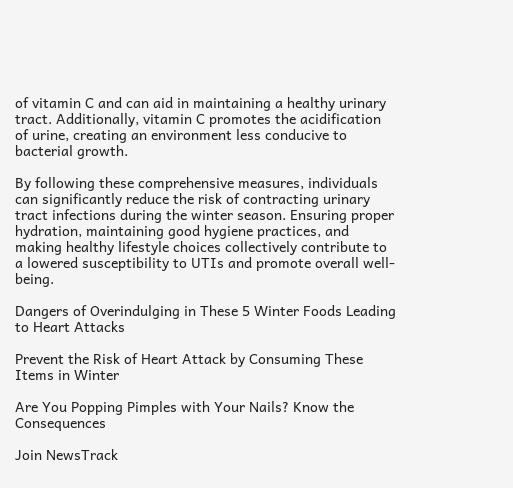of vitamin C and can aid in maintaining a healthy urinary tract. Additionally, vitamin C promotes the acidification of urine, creating an environment less conducive to bacterial growth.

By following these comprehensive measures, individuals can significantly reduce the risk of contracting urinary tract infections during the winter season. Ensuring proper hydration, maintaining good hygiene practices, and making healthy lifestyle choices collectively contribute to a lowered susceptibility to UTIs and promote overall well-being.

Dangers of Overindulging in These 5 Winter Foods Leading to Heart Attacks

Prevent the Risk of Heart Attack by Consuming These Items in Winter

Are You Popping Pimples with Your Nails? Know the Consequences

Join NewsTrack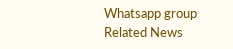Whatsapp group
Related News